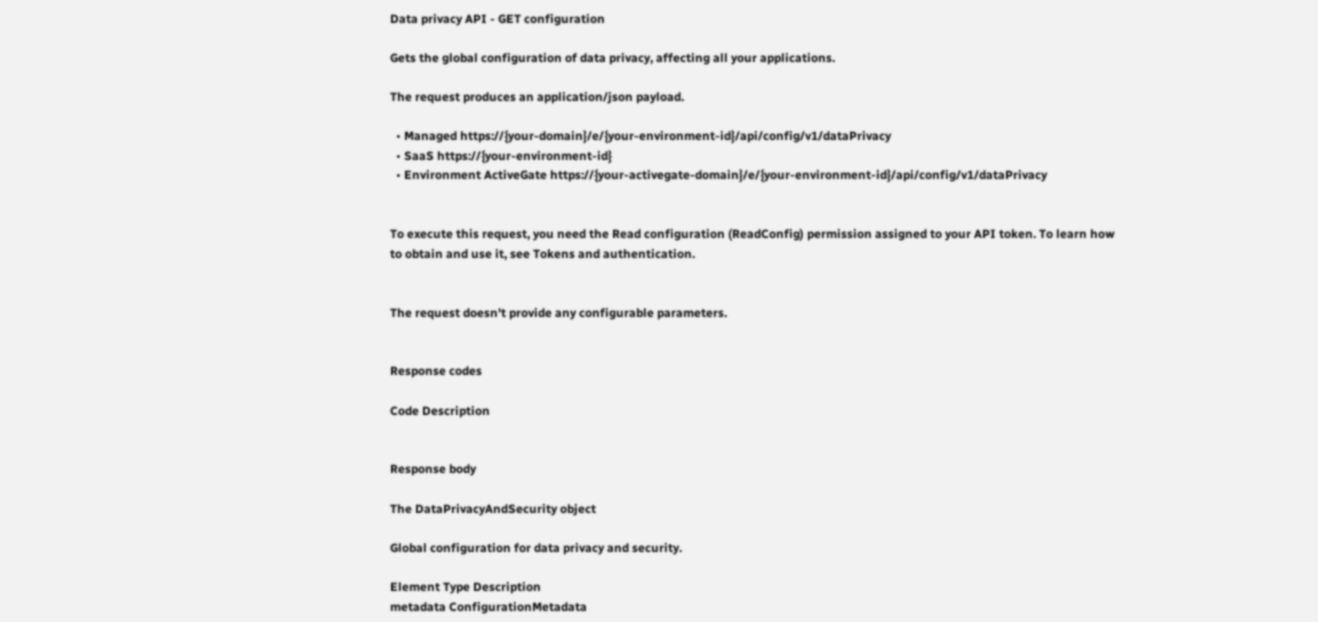Data privacy API - GET configuration

Gets the global configuration of data privacy, affecting all your applications.

The request produces an application/json payload.

  • Managed https://{your-domain}/e/{your-environment-id}/api/config/v1/dataPrivacy
  • SaaS https://{your-environment-id}
  • Environment ActiveGate https://{your-activegate-domain}/e/{your-environment-id}/api/config/v1/dataPrivacy


To execute this request, you need the Read configuration (ReadConfig) permission assigned to your API token. To learn how to obtain and use it, see Tokens and authentication.


The request doesn't provide any configurable parameters.


Response codes

Code Description


Response body

The DataPrivacyAndSecurity object

Global configuration for data privacy and security.

Element Type Description
metadata ConfigurationMetadata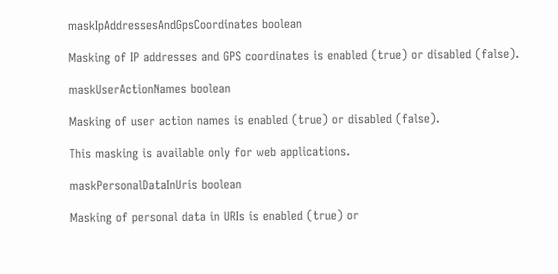maskIpAddressesAndGpsCoordinates boolean

Masking of IP addresses and GPS coordinates is enabled (true) or disabled (false).

maskUserActionNames boolean

Masking of user action names is enabled (true) or disabled (false).

This masking is available only for web applications.

maskPersonalDataInUris boolean

Masking of personal data in URIs is enabled (true) or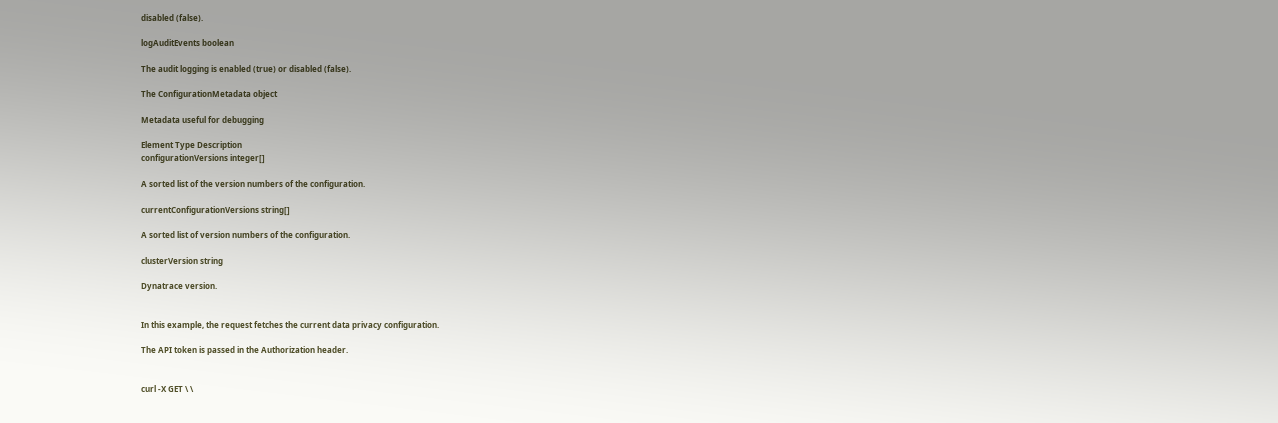disabled (false).

logAuditEvents boolean

The audit logging is enabled (true) or disabled (false).

The ConfigurationMetadata object

Metadata useful for debugging

Element Type Description
configurationVersions integer[]

A sorted list of the version numbers of the configuration.

currentConfigurationVersions string[]

A sorted list of version numbers of the configuration.

clusterVersion string

Dynatrace version.


In this example, the request fetches the current data privacy configuration.

The API token is passed in the Authorization header.


curl -X GET \ \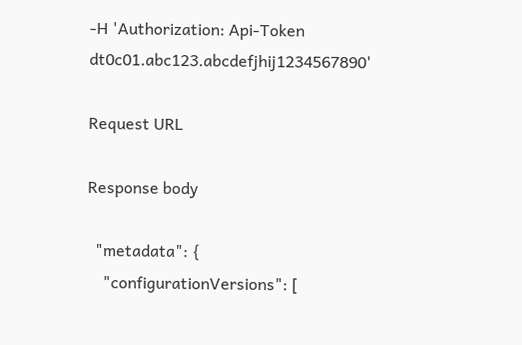-H 'Authorization: Api-Token dt0c01.abc123.abcdefjhij1234567890'

Request URL

Response body

  "metadata": {
    "configurationVersions": [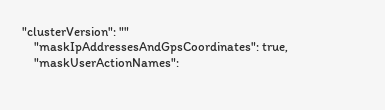"clusterVersion": ""
    "maskIpAddressesAndGpsCoordinates": true,
    "maskUserActionNames":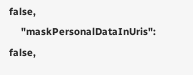false,
    "maskPersonalDataInUris": false,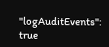"logAuditEvents": true